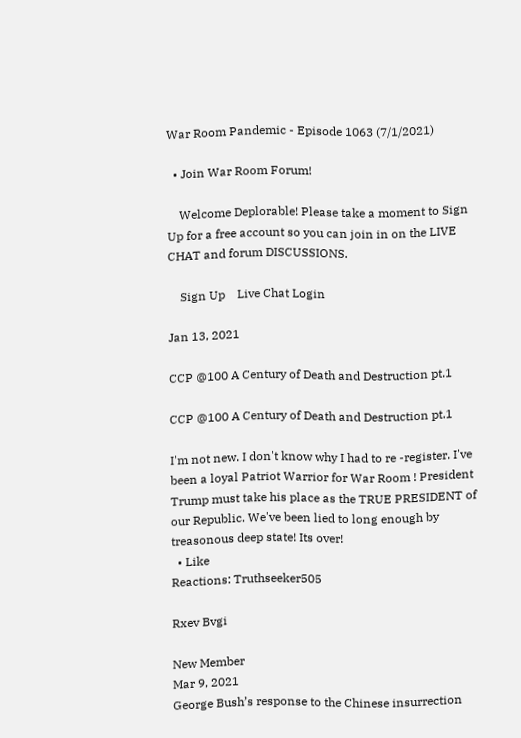War Room Pandemic - Episode 1063 (7/1/2021)

  • Join War Room Forum!

    Welcome Deplorable! Please take a moment to Sign Up for a free account so you can join in on the LIVE CHAT and forum DISCUSSIONS.

    Sign Up    Live Chat Login

Jan 13, 2021

CCP @100 A Century of Death and Destruction pt.1

CCP @100 A Century of Death and Destruction pt.1

I'm not new. I don't know why I had to re -register. I've been a loyal Patriot Warrior for War Room ! President Trump must take his place as the TRUE PRESIDENT of our Republic. We've been lied to long enough by treasonous deep state! Its over!
  • Like
Reactions: Truthseeker505

Rxev Bvgi

New Member
Mar 9, 2021
George Bush’s response to the Chinese insurrection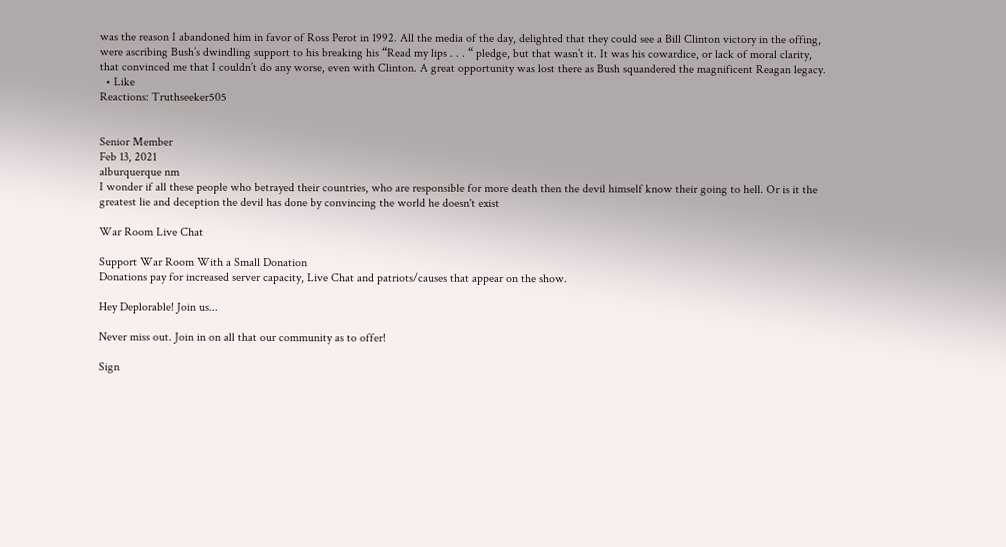was the reason I abandoned him in favor of Ross Perot in 1992. All the media of the day, delighted that they could see a Bill Clinton victory in the offing, were ascribing Bush’s dwindling support to his breaking his “Read my lips . . . “ pledge, but that wasn’t it. It was his cowardice, or lack of moral clarity, that convinced me that I couldn’t do any worse, even with Clinton. A great opportunity was lost there as Bush squandered the magnificent Reagan legacy.
  • Like
Reactions: Truthseeker505


Senior Member
Feb 13, 2021
alburquerque nm
I wonder if all these people who betrayed their countries, who are responsible for more death then the devil himself know their going to hell. Or is it the greatest lie and deception the devil has done by convincing the world he doesn't exist

War Room Live Chat

Support War Room With a Small Donation
Donations pay for increased server capacity, Live Chat and patriots/causes that appear on the show.

Hey Deplorable! Join us...

Never miss out. Join in on all that our community as to offer!

Sign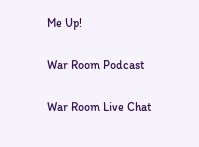Me Up!

War Room Podcast

War Room Live Chat